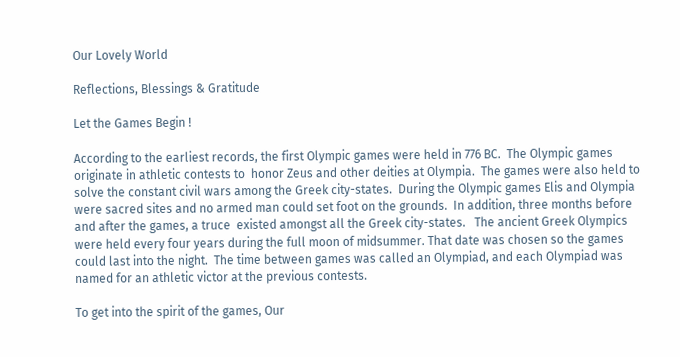Our Lovely World

Reflections, Blessings & Gratitude

Let the Games Begin !

According to the earliest records, the first Olympic games were held in 776 BC.  The Olympic games originate in athletic contests to  honor Zeus and other deities at Olympia.  The games were also held to solve the constant civil wars among the Greek city-states.  During the Olympic games Elis and Olympia were sacred sites and no armed man could set foot on the grounds.  In addition, three months before and after the games, a truce  existed amongst all the Greek city-states.   The ancient Greek Olympics were held every four years during the full moon of midsummer. That date was chosen so the games could last into the night.  The time between games was called an Olympiad, and each Olympiad was named for an athletic victor at the previous contests.

To get into the spirit of the games, Our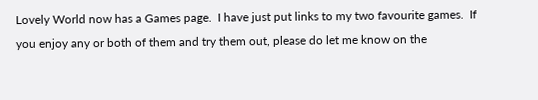Lovely World now has a Games page.  I have just put links to my two favourite games.  If you enjoy any or both of them and try them out, please do let me know on the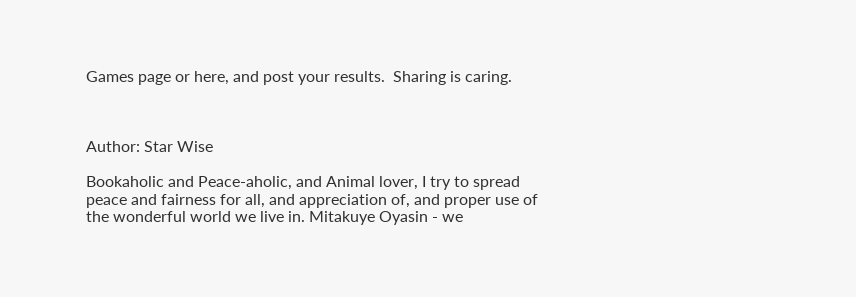Games page or here, and post your results.  Sharing is caring.



Author: Star Wise

Bookaholic and Peace-aholic, and Animal lover, I try to spread peace and fairness for all, and appreciation of, and proper use of the wonderful world we live in. Mitakuye Oyasin - we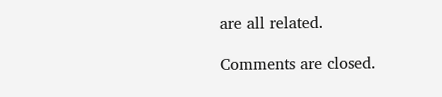are all related.

Comments are closed.